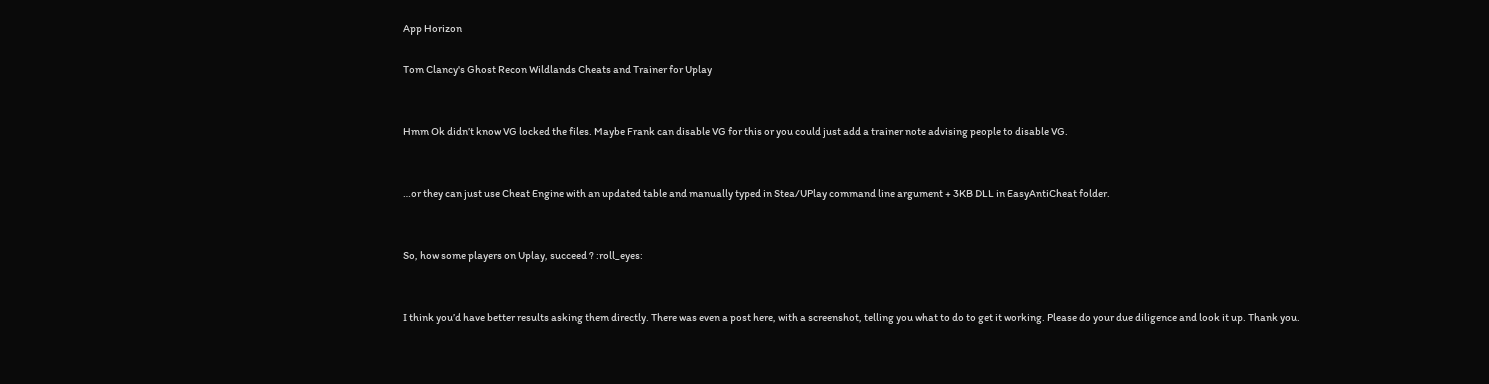App Horizon

Tom Clancy's Ghost Recon Wildlands Cheats and Trainer for Uplay


Hmm Ok didn’t know VG locked the files. Maybe Frank can disable VG for this or you could just add a trainer note advising people to disable VG.


…or they can just use Cheat Engine with an updated table and manually typed in Stea/UPlay command line argument + 3KB DLL in EasyAntiCheat folder.


So, how some players on Uplay, succeed ? :roll_eyes:


I think you’d have better results asking them directly. There was even a post here, with a screenshot, telling you what to do to get it working. Please do your due diligence and look it up. Thank you.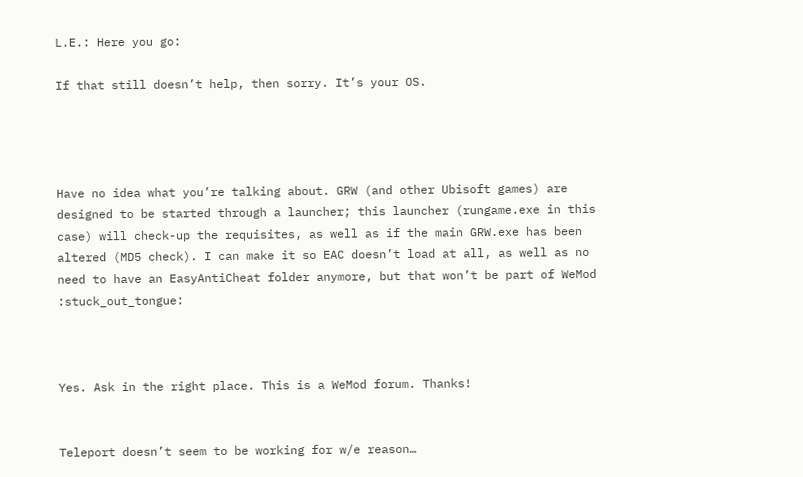L.E.: Here you go:

If that still doesn’t help, then sorry. It’s your OS.




Have no idea what you’re talking about. GRW (and other Ubisoft games) are designed to be started through a launcher; this launcher (rungame.exe in this case) will check-up the requisites, as well as if the main GRW.exe has been altered (MD5 check). I can make it so EAC doesn’t load at all, as well as no need to have an EasyAntiCheat folder anymore, but that won’t be part of WeMod :stuck_out_tongue:



Yes. Ask in the right place. This is a WeMod forum. Thanks!


Teleport doesn’t seem to be working for w/e reason…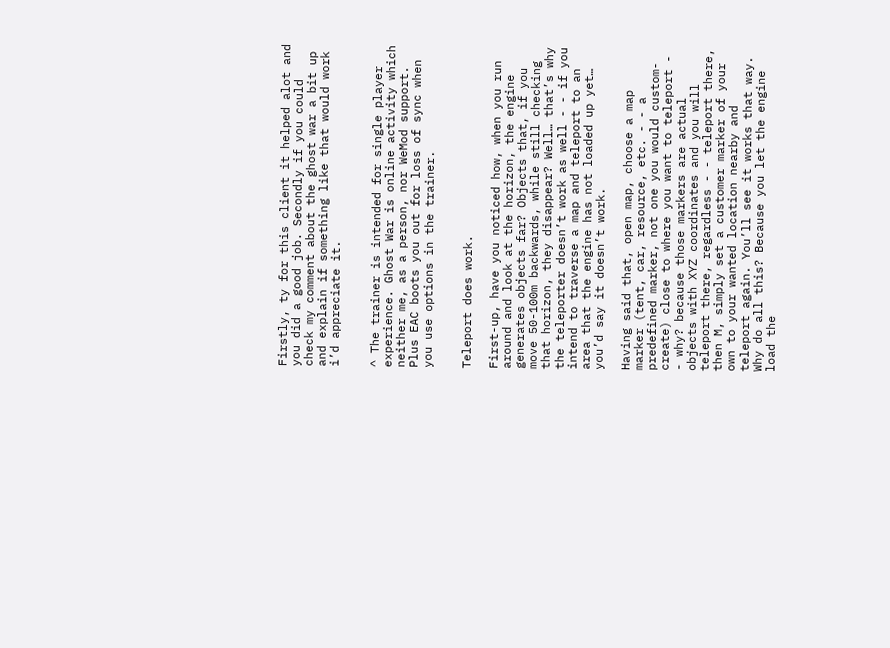Firstly, ty for this client it helped alot and you did a good job. Secondly if you could check my comment about the ghost war a bit up and explain if something like that would work i’d appreciate it.


^ The trainer is intended for single player experience. Ghost War is online activity which neither me, as a person, nor WeMod support. Plus EAC boots you out for loss of sync when you use options in the trainer.


Teleport does work.

First-up, have you noticed how, when you run around and look at the horizon, the engine generates objects far? Objects that, if you move 50-100m backwards, while still checking that horizon, they disappear? Well… that’s why the teleporter doesn’t work as well - - if you intend to traverse a map and teleport to an area that the engine has not loaded up yet… you’d say it doesn’t work.

Having said that, open map, choose a map marker (tent, car, resource, etc. - - a predefined marker, not one you would custom-create) close to where you want to teleport - - why? because those markers are actual objects with XYZ coordinates and you will teleport there, regardless - - teleport there, then M, simply set a customer marker of your own to your wanted location nearby and teleport again. You’ll see it works that way. Why do all this? Because you let the engine load the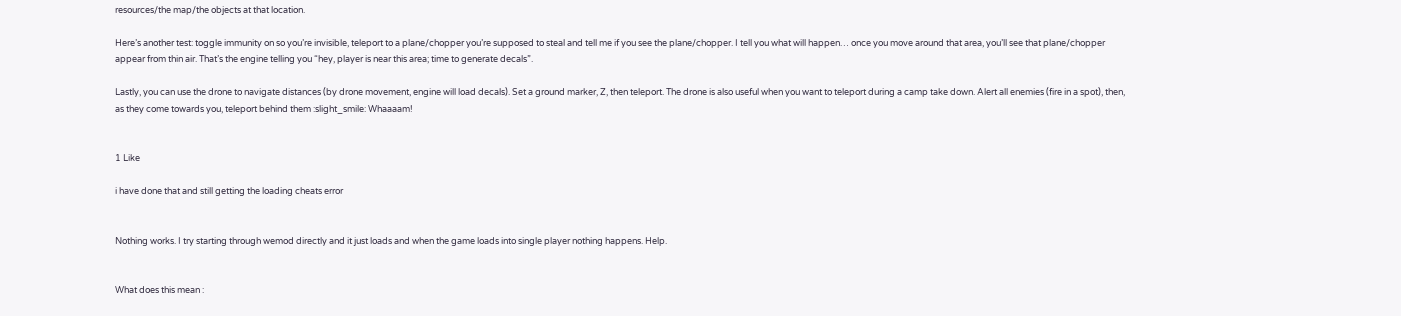resources/the map/the objects at that location.

Here’s another test: toggle immunity on so you’re invisible, teleport to a plane/chopper you’re supposed to steal and tell me if you see the plane/chopper. I tell you what will happen… once you move around that area, you’ll see that plane/chopper appear from thin air. That’s the engine telling you “hey, player is near this area; time to generate decals”.

Lastly, you can use the drone to navigate distances (by drone movement, engine will load decals). Set a ground marker, Z, then teleport. The drone is also useful when you want to teleport during a camp take down. Alert all enemies (fire in a spot), then, as they come towards you, teleport behind them :slight_smile: Whaaaam!


1 Like

i have done that and still getting the loading cheats error


Nothing works. I try starting through wemod directly and it just loads and when the game loads into single player nothing happens. Help.


What does this mean :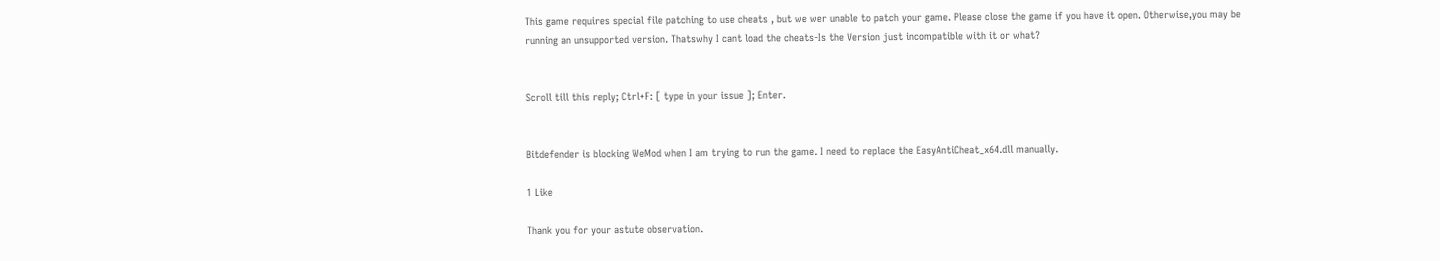This game requires special file patching to use cheats , but we wer unable to patch your game. Please close the game if you have it open. Otherwise,you may be running an unsupported version. Thatswhy I cant load the cheats-Is the Version just incompatible with it or what?


Scroll till this reply; Ctrl+F: [ type in your issue ]; Enter.


Bitdefender is blocking WeMod when I am trying to run the game. I need to replace the EasyAntiCheat_x64.dll manually.

1 Like

Thank you for your astute observation.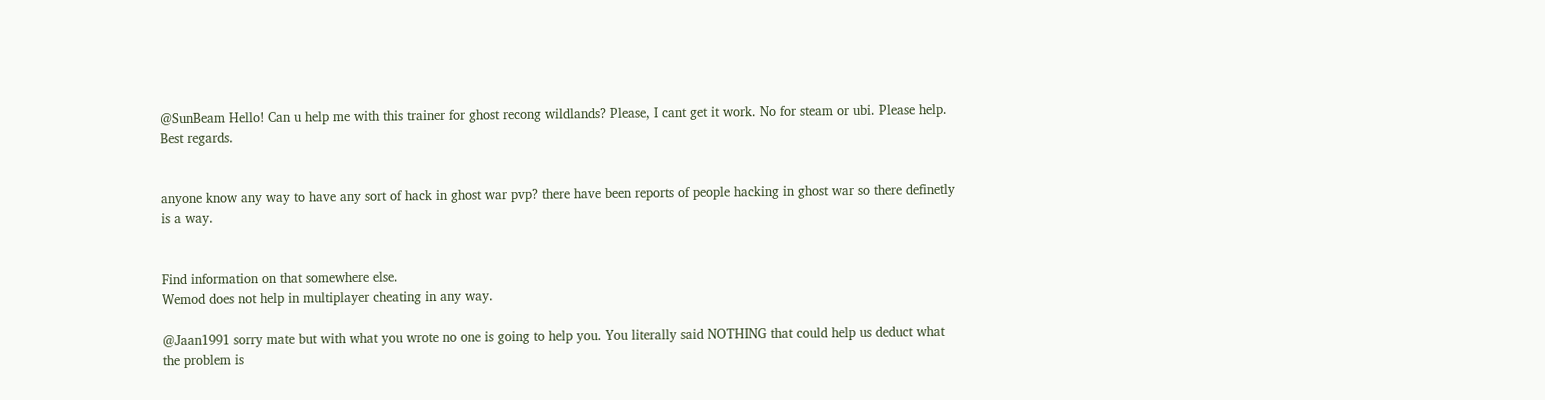@SunBeam Hello! Can u help me with this trainer for ghost recong wildlands? Please, I cant get it work. No for steam or ubi. Please help. Best regards.


anyone know any way to have any sort of hack in ghost war pvp? there have been reports of people hacking in ghost war so there definetly is a way.


Find information on that somewhere else.
Wemod does not help in multiplayer cheating in any way.

@Jaan1991 sorry mate but with what you wrote no one is going to help you. You literally said NOTHING that could help us deduct what the problem is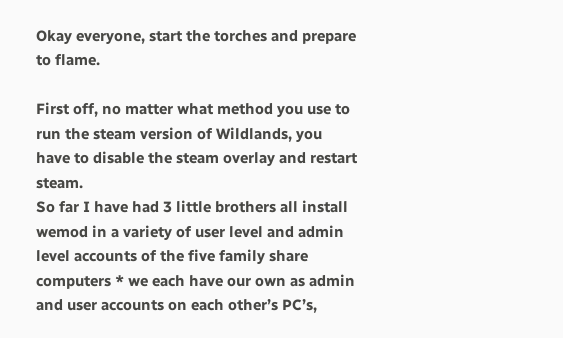Okay everyone, start the torches and prepare to flame.

First off, no matter what method you use to run the steam version of Wildlands, you have to disable the steam overlay and restart steam.
So far I have had 3 little brothers all install wemod in a variety of user level and admin level accounts of the five family share computers * we each have our own as admin and user accounts on each other’s PC’s,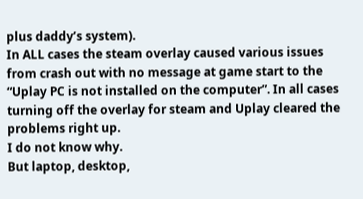plus daddy’s system).
In ALL cases the steam overlay caused various issues from crash out with no message at game start to the “Uplay PC is not installed on the computer”. In all cases turning off the overlay for steam and Uplay cleared the problems right up.
I do not know why.
But laptop, desktop,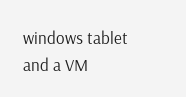windows tablet and a VM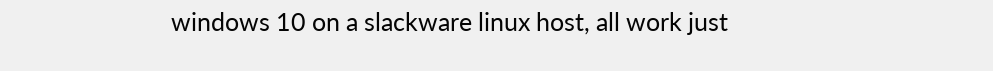windows 10 on a slackware linux host, all work just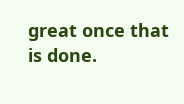great once that is done.